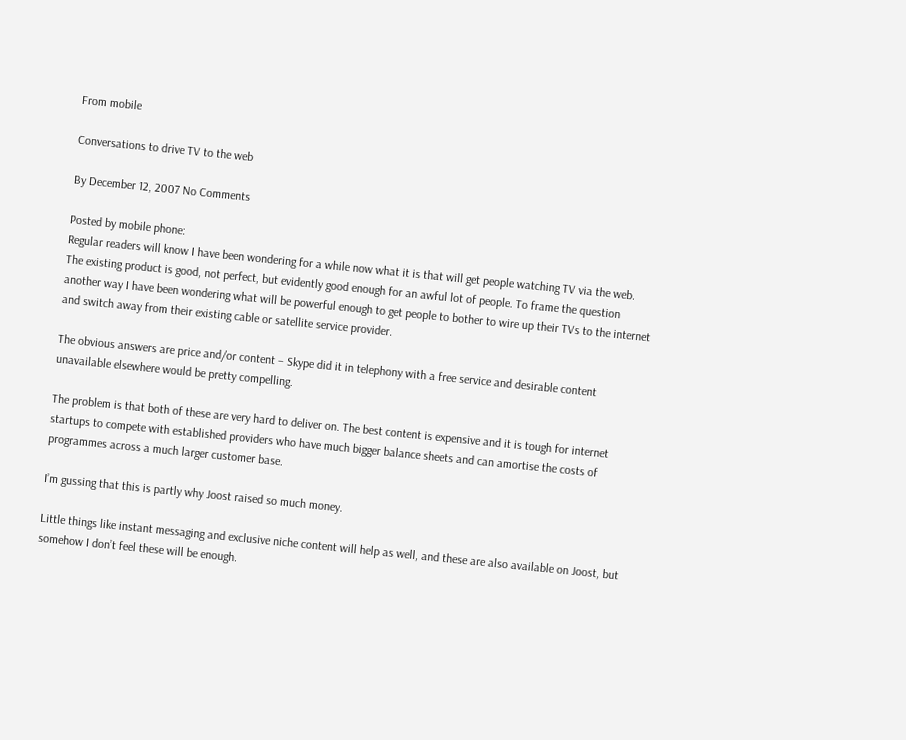From mobile

Conversations to drive TV to the web

By December 12, 2007 No Comments

Posted by mobile phone:
Regular readers will know I have been wondering for a while now what it is that will get people watching TV via the web. The existing product is good, not perfect, but evidently good enough for an awful lot of people. To frame the question another way I have been wondering what will be powerful enough to get people to bother to wire up their TVs to the internet and switch away from their existing cable or satellite service provider.

The obvious answers are price and/or content – Skype did it in telephony with a free service and desirable content unavailable elsewhere would be pretty compelling.

The problem is that both of these are very hard to deliver on. The best content is expensive and it is tough for internet startups to compete with established providers who have much bigger balance sheets and can amortise the costs of programmes across a much larger customer base.

I’m gussing that this is partly why Joost raised so much money.

Little things like instant messaging and exclusive niche content will help as well, and these are also available on Joost, but somehow I don’t feel these will be enough.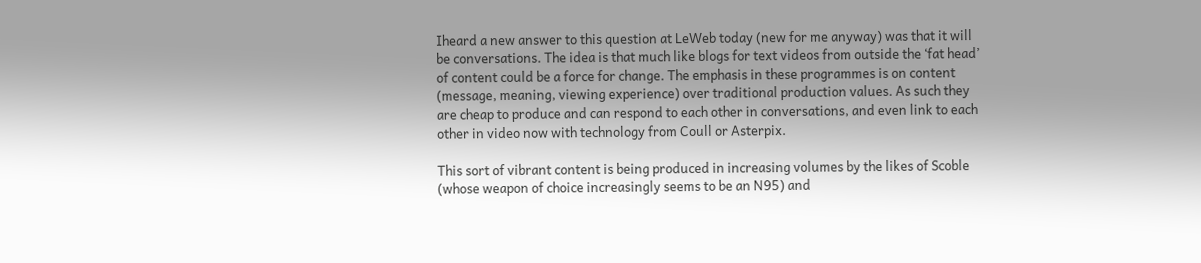Iheard a new answer to this question at LeWeb today (new for me anyway) was that it will be conversations. The idea is that much like blogs for text videos from outside the ‘fat head’ of content could be a force for change. The emphasis in these programmes is on content (message, meaning, viewing experience) over traditional production values. As such they are cheap to produce and can respond to each other in conversations, and even link to each other in video now with technology from Coull or Asterpix.

This sort of vibrant content is being produced in increasing volumes by the likes of Scoble (whose weapon of choice increasingly seems to be an N95) and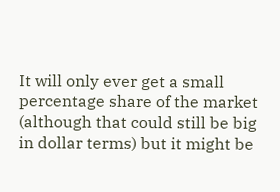It will only ever get a small percentage share of the market (although that could still be big in dollar terms) but it might be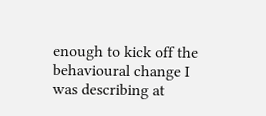enough to kick off the behavioural change I was describing at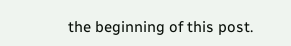the beginning of this post.